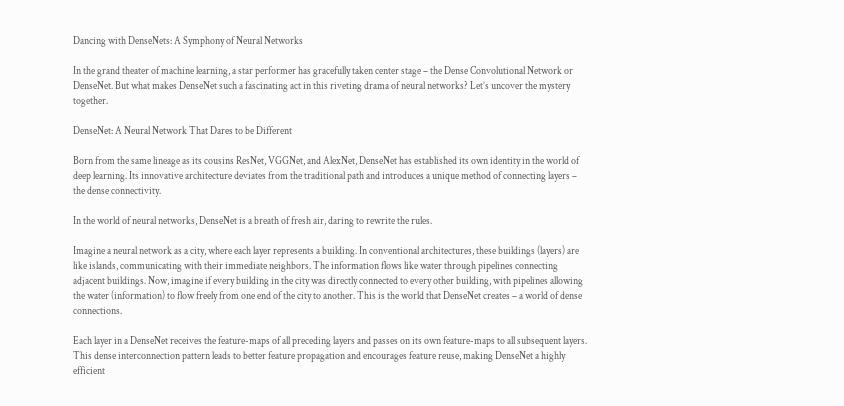Dancing with DenseNets: A Symphony of Neural Networks

In the grand theater of machine learning, a star performer has gracefully taken center stage – the Dense Convolutional Network or DenseNet. But what makes DenseNet such a fascinating act in this riveting drama of neural networks? Let’s uncover the mystery together.

DenseNet: A Neural Network That Dares to be Different

Born from the same lineage as its cousins ResNet, VGGNet, and AlexNet, DenseNet has established its own identity in the world of deep learning. Its innovative architecture deviates from the traditional path and introduces a unique method of connecting layers – the dense connectivity.

In the world of neural networks, DenseNet is a breath of fresh air, daring to rewrite the rules.

Imagine a neural network as a city, where each layer represents a building. In conventional architectures, these buildings (layers) are like islands, communicating with their immediate neighbors. The information flows like water through pipelines connecting adjacent buildings. Now, imagine if every building in the city was directly connected to every other building, with pipelines allowing the water (information) to flow freely from one end of the city to another. This is the world that DenseNet creates – a world of dense connections.

Each layer in a DenseNet receives the feature-maps of all preceding layers and passes on its own feature-maps to all subsequent layers. This dense interconnection pattern leads to better feature propagation and encourages feature reuse, making DenseNet a highly efficient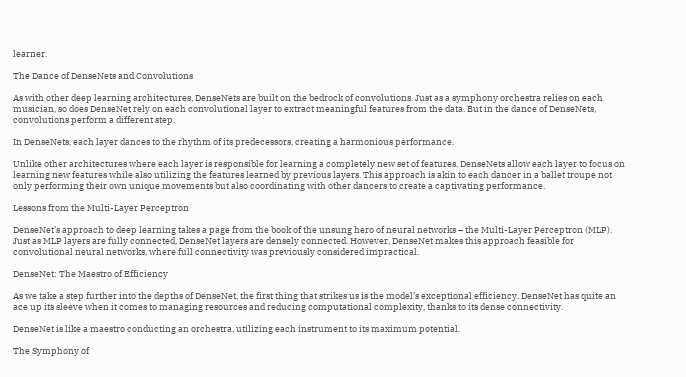learner.

The Dance of DenseNets and Convolutions

As with other deep learning architectures, DenseNets are built on the bedrock of convolutions. Just as a symphony orchestra relies on each musician, so does DenseNet rely on each convolutional layer to extract meaningful features from the data. But in the dance of DenseNets, convolutions perform a different step.

In DenseNets, each layer dances to the rhythm of its predecessors, creating a harmonious performance.

Unlike other architectures where each layer is responsible for learning a completely new set of features, DenseNets allow each layer to focus on learning new features while also utilizing the features learned by previous layers. This approach is akin to each dancer in a ballet troupe not only performing their own unique movements but also coordinating with other dancers to create a captivating performance.

Lessons from the Multi-Layer Perceptron

DenseNet’s approach to deep learning takes a page from the book of the unsung hero of neural networks – the Multi-Layer Perceptron (MLP). Just as MLP layers are fully connected, DenseNet layers are densely connected. However, DenseNet makes this approach feasible for convolutional neural networks, where full connectivity was previously considered impractical.

DenseNet: The Maestro of Efficiency

As we take a step further into the depths of DenseNet, the first thing that strikes us is the model’s exceptional efficiency. DenseNet has quite an ace up its sleeve when it comes to managing resources and reducing computational complexity, thanks to its dense connectivity.

DenseNet is like a maestro conducting an orchestra, utilizing each instrument to its maximum potential.

The Symphony of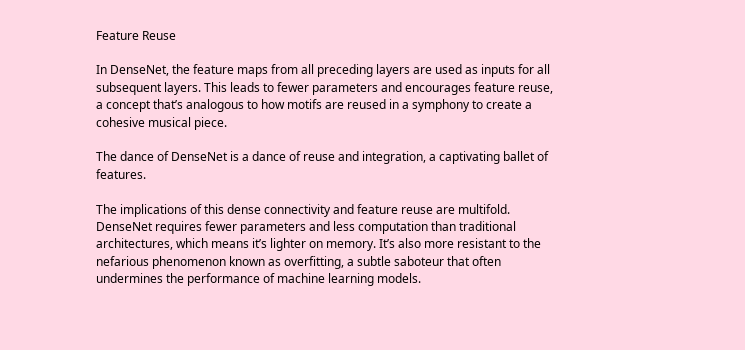Feature Reuse

In DenseNet, the feature maps from all preceding layers are used as inputs for all subsequent layers. This leads to fewer parameters and encourages feature reuse, a concept that’s analogous to how motifs are reused in a symphony to create a cohesive musical piece.

The dance of DenseNet is a dance of reuse and integration, a captivating ballet of features.

The implications of this dense connectivity and feature reuse are multifold. DenseNet requires fewer parameters and less computation than traditional architectures, which means it’s lighter on memory. It’s also more resistant to the nefarious phenomenon known as overfitting, a subtle saboteur that often undermines the performance of machine learning models.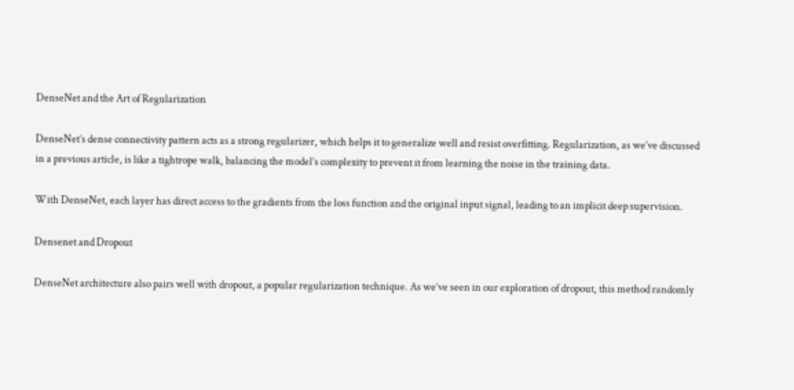DenseNet and the Art of Regularization

DenseNet’s dense connectivity pattern acts as a strong regularizer, which helps it to generalize well and resist overfitting. Regularization, as we’ve discussed in a previous article, is like a tightrope walk, balancing the model’s complexity to prevent it from learning the noise in the training data.

With DenseNet, each layer has direct access to the gradients from the loss function and the original input signal, leading to an implicit deep supervision.

Densenet and Dropout

DenseNet architecture also pairs well with dropout, a popular regularization technique. As we’ve seen in our exploration of dropout, this method randomly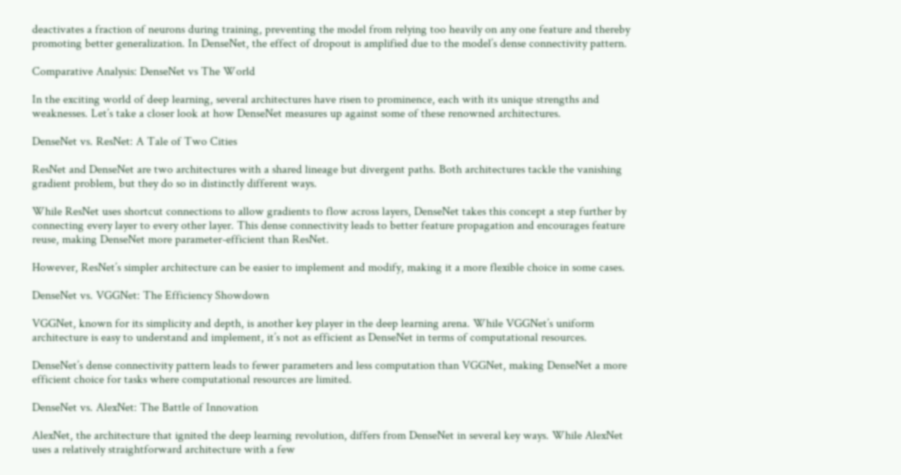deactivates a fraction of neurons during training, preventing the model from relying too heavily on any one feature and thereby promoting better generalization. In DenseNet, the effect of dropout is amplified due to the model’s dense connectivity pattern.

Comparative Analysis: DenseNet vs The World

In the exciting world of deep learning, several architectures have risen to prominence, each with its unique strengths and weaknesses. Let’s take a closer look at how DenseNet measures up against some of these renowned architectures.

DenseNet vs. ResNet: A Tale of Two Cities

ResNet and DenseNet are two architectures with a shared lineage but divergent paths. Both architectures tackle the vanishing gradient problem, but they do so in distinctly different ways.

While ResNet uses shortcut connections to allow gradients to flow across layers, DenseNet takes this concept a step further by connecting every layer to every other layer. This dense connectivity leads to better feature propagation and encourages feature reuse, making DenseNet more parameter-efficient than ResNet.

However, ResNet’s simpler architecture can be easier to implement and modify, making it a more flexible choice in some cases.

DenseNet vs. VGGNet: The Efficiency Showdown

VGGNet, known for its simplicity and depth, is another key player in the deep learning arena. While VGGNet’s uniform architecture is easy to understand and implement, it’s not as efficient as DenseNet in terms of computational resources.

DenseNet’s dense connectivity pattern leads to fewer parameters and less computation than VGGNet, making DenseNet a more efficient choice for tasks where computational resources are limited.

DenseNet vs. AlexNet: The Battle of Innovation

AlexNet, the architecture that ignited the deep learning revolution, differs from DenseNet in several key ways. While AlexNet uses a relatively straightforward architecture with a few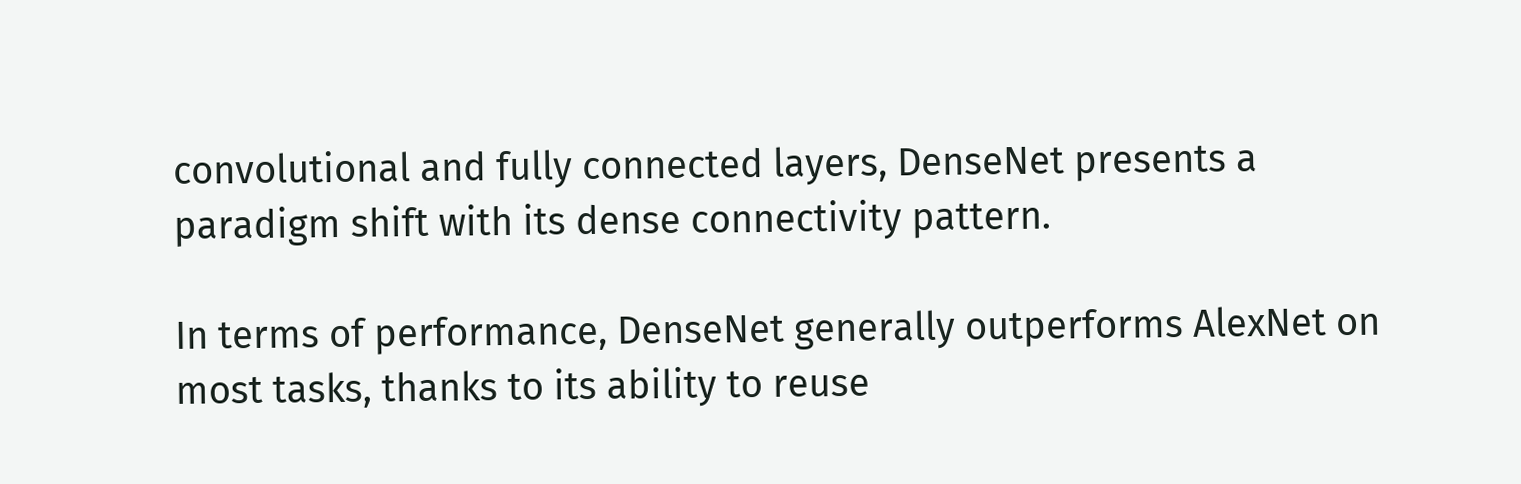convolutional and fully connected layers, DenseNet presents a paradigm shift with its dense connectivity pattern.

In terms of performance, DenseNet generally outperforms AlexNet on most tasks, thanks to its ability to reuse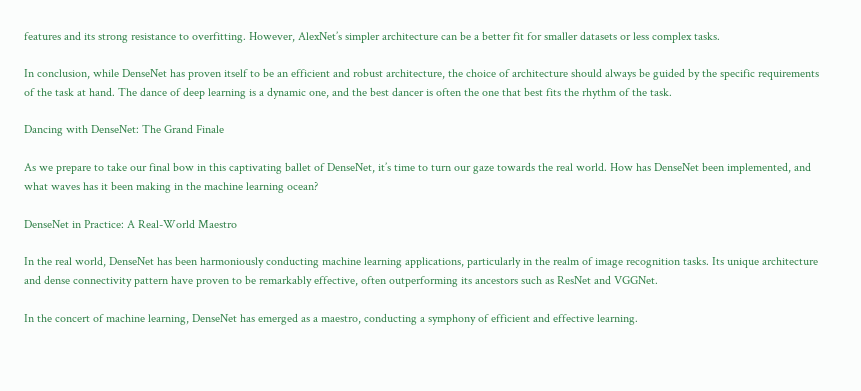features and its strong resistance to overfitting. However, AlexNet’s simpler architecture can be a better fit for smaller datasets or less complex tasks.

In conclusion, while DenseNet has proven itself to be an efficient and robust architecture, the choice of architecture should always be guided by the specific requirements of the task at hand. The dance of deep learning is a dynamic one, and the best dancer is often the one that best fits the rhythm of the task.

Dancing with DenseNet: The Grand Finale

As we prepare to take our final bow in this captivating ballet of DenseNet, it’s time to turn our gaze towards the real world. How has DenseNet been implemented, and what waves has it been making in the machine learning ocean?

DenseNet in Practice: A Real-World Maestro

In the real world, DenseNet has been harmoniously conducting machine learning applications, particularly in the realm of image recognition tasks. Its unique architecture and dense connectivity pattern have proven to be remarkably effective, often outperforming its ancestors such as ResNet and VGGNet.

In the concert of machine learning, DenseNet has emerged as a maestro, conducting a symphony of efficient and effective learning.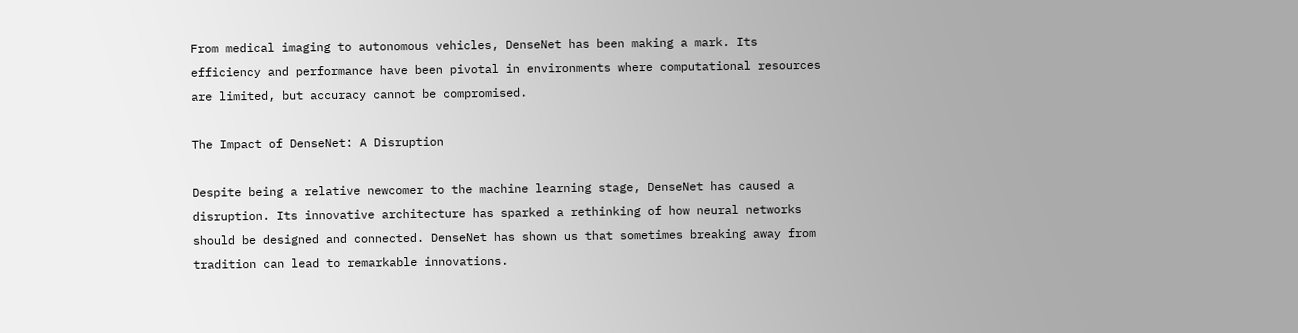From medical imaging to autonomous vehicles, DenseNet has been making a mark. Its efficiency and performance have been pivotal in environments where computational resources are limited, but accuracy cannot be compromised.

The Impact of DenseNet: A Disruption

Despite being a relative newcomer to the machine learning stage, DenseNet has caused a disruption. Its innovative architecture has sparked a rethinking of how neural networks should be designed and connected. DenseNet has shown us that sometimes breaking away from tradition can lead to remarkable innovations.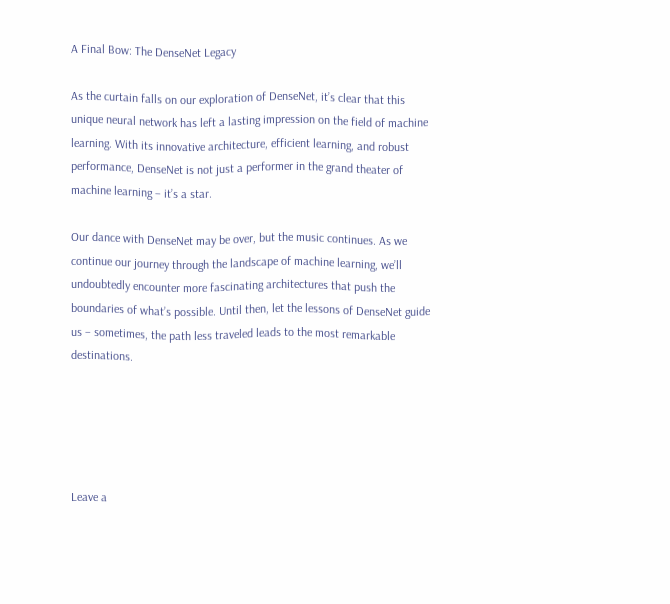A Final Bow: The DenseNet Legacy

As the curtain falls on our exploration of DenseNet, it’s clear that this unique neural network has left a lasting impression on the field of machine learning. With its innovative architecture, efficient learning, and robust performance, DenseNet is not just a performer in the grand theater of machine learning – it’s a star.

Our dance with DenseNet may be over, but the music continues. As we continue our journey through the landscape of machine learning, we’ll undoubtedly encounter more fascinating architectures that push the boundaries of what’s possible. Until then, let the lessons of DenseNet guide us – sometimes, the path less traveled leads to the most remarkable destinations.





Leave a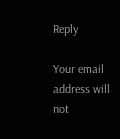Reply

Your email address will not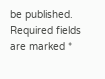be published. Required fields are marked *